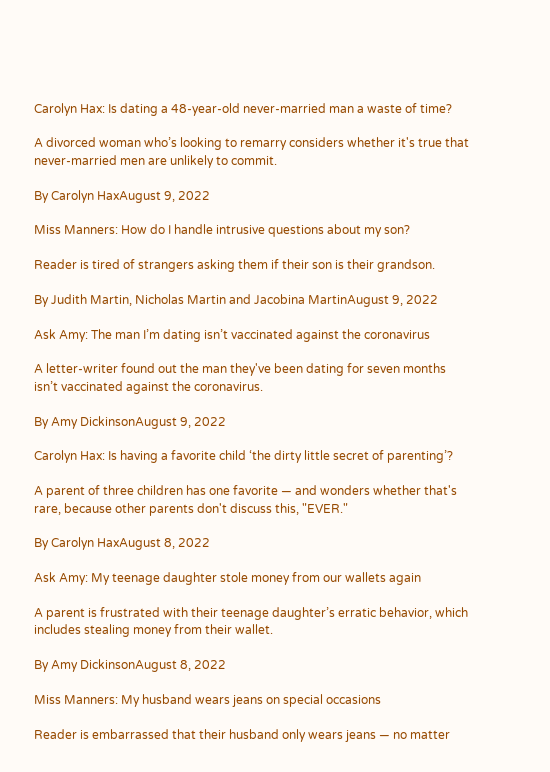Carolyn Hax: Is dating a 48-year-old never-married man a waste of time?

A divorced woman who’s looking to remarry considers whether it's true that never-married men are unlikely to commit.

By Carolyn HaxAugust 9, 2022

Miss Manners: How do I handle intrusive questions about my son?

Reader is tired of strangers asking them if their son is their grandson.

By Judith Martin, Nicholas Martin and Jacobina MartinAugust 9, 2022

Ask Amy: The man I’m dating isn’t vaccinated against the coronavirus

A letter-writer found out the man they've been dating for seven months isn’t vaccinated against the coronavirus.

By Amy DickinsonAugust 9, 2022

Carolyn Hax: Is having a favorite child ‘the dirty little secret of parenting’?

A parent of three children has one favorite — and wonders whether that's rare, because other parents don't discuss this, "EVER."

By Carolyn HaxAugust 8, 2022

Ask Amy: My teenage daughter stole money from our wallets again

A parent is frustrated with their teenage daughter’s erratic behavior, which includes stealing money from their wallet.

By Amy DickinsonAugust 8, 2022

Miss Manners: My husband wears jeans on special occasions

Reader is embarrassed that their husband only wears jeans — no matter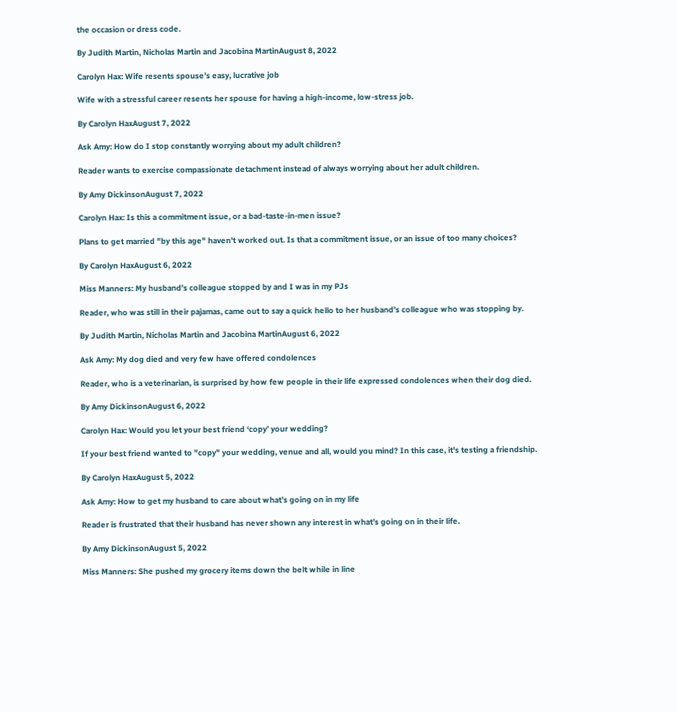the occasion or dress code.

By Judith Martin, Nicholas Martin and Jacobina MartinAugust 8, 2022

Carolyn Hax: Wife resents spouse’s easy, lucrative job

Wife with a stressful career resents her spouse for having a high-income, low-stress job.

By Carolyn HaxAugust 7, 2022

Ask Amy: How do I stop constantly worrying about my adult children?

Reader wants to exercise compassionate detachment instead of always worrying about her adult children.

By Amy DickinsonAugust 7, 2022

Carolyn Hax: Is this a commitment issue, or a bad-taste-in-men issue?

Plans to get married "by this age" haven't worked out. Is that a commitment issue, or an issue of too many choices?

By Carolyn HaxAugust 6, 2022

Miss Manners: My husband’s colleague stopped by and I was in my PJs

Reader, who was still in their pajamas, came out to say a quick hello to her husband’s colleague who was stopping by.

By Judith Martin, Nicholas Martin and Jacobina MartinAugust 6, 2022

Ask Amy: My dog died and very few have offered condolences

Reader, who is a veterinarian, is surprised by how few people in their life expressed condolences when their dog died.

By Amy DickinsonAugust 6, 2022

Carolyn Hax: Would you let your best friend ‘copy’ your wedding?

If your best friend wanted to "copy" your wedding, venue and all, would you mind? In this case, it's testing a friendship.

By Carolyn HaxAugust 5, 2022

Ask Amy: How to get my husband to care about what’s going on in my life

Reader is frustrated that their husband has never shown any interest in what’s going on in their life.

By Amy DickinsonAugust 5, 2022

Miss Manners: She pushed my grocery items down the belt while in line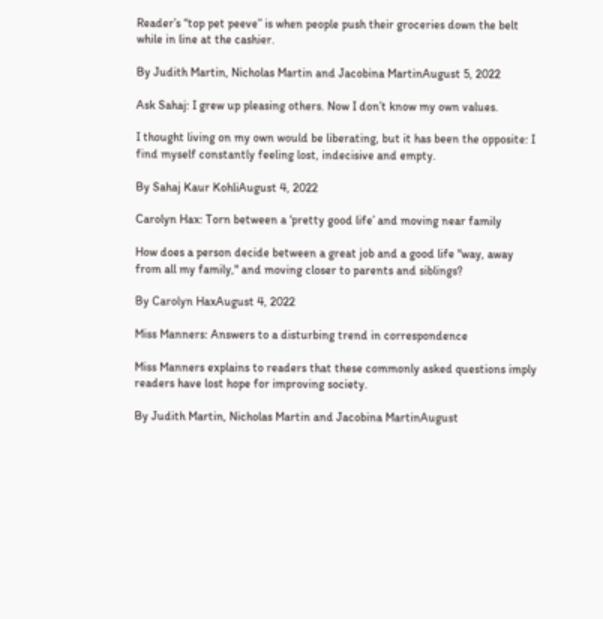Reader’s “top pet peeve” is when people push their groceries down the belt while in line at the cashier.

By Judith Martin, Nicholas Martin and Jacobina MartinAugust 5, 2022

Ask Sahaj: I grew up pleasing others. Now I don’t know my own values.

I thought living on my own would be liberating, but it has been the opposite: I find myself constantly feeling lost, indecisive and empty.

By Sahaj Kaur KohliAugust 4, 2022

Carolyn Hax: Torn between a ‘pretty good life’ and moving near family

How does a person decide between a great job and a good life "way, away from all my family," and moving closer to parents and siblings?

By Carolyn HaxAugust 4, 2022

Miss Manners: Answers to a disturbing trend in correspondence

Miss Manners explains to readers that these commonly asked questions imply readers have lost hope for improving society.

By Judith Martin, Nicholas Martin and Jacobina MartinAugust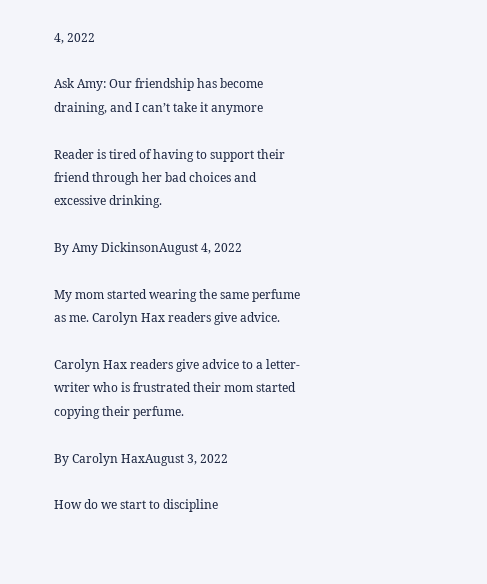4, 2022

Ask Amy: Our friendship has become draining, and I can’t take it anymore

Reader is tired of having to support their friend through her bad choices and excessive drinking.

By Amy DickinsonAugust 4, 2022

My mom started wearing the same perfume as me. Carolyn Hax readers give advice.

Carolyn Hax readers give advice to a letter-writer who is frustrated their mom started copying their perfume.

By Carolyn HaxAugust 3, 2022

How do we start to discipline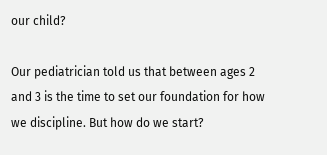our child?

Our pediatrician told us that between ages 2 and 3 is the time to set our foundation for how we discipline. But how do we start?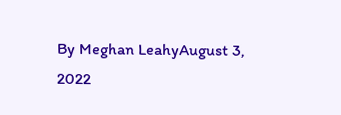By Meghan LeahyAugust 3, 2022